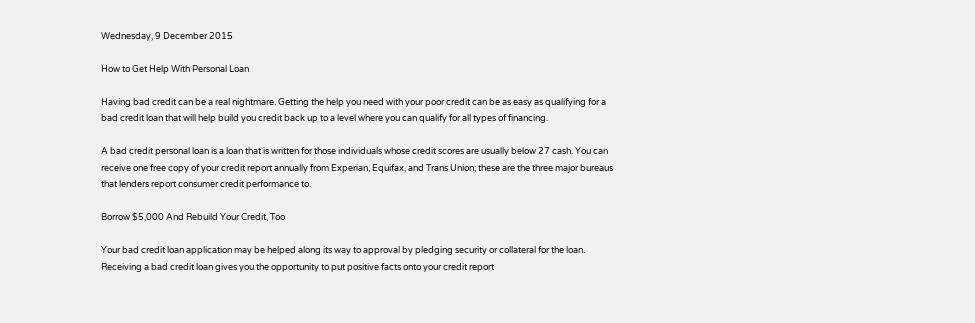Wednesday, 9 December 2015

How to Get Help With Personal Loan

Having bad credit can be a real nightmare. Getting the help you need with your poor credit can be as easy as qualifying for a bad credit loan that will help build you credit back up to a level where you can qualify for all types of financing.

A bad credit personal loan is a loan that is written for those individuals whose credit scores are usually below 27 cash. You can receive one free copy of your credit report annually from Experian, Equifax, and Trans Union; these are the three major bureaus that lenders report consumer credit performance to.

Borrow $5,000 And Rebuild Your Credit, Too

Your bad credit loan application may be helped along its way to approval by pledging security or collateral for the loan. Receiving a bad credit loan gives you the opportunity to put positive facts onto your credit report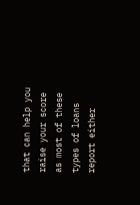that can help you raise your score as most of these types of loans report either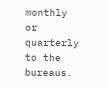monthly or quarterly to the bureaus.